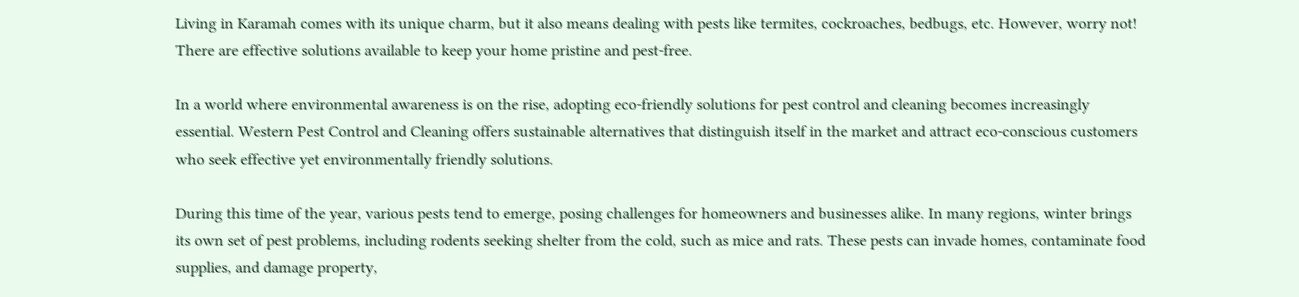Living in Karamah comes with its unique charm, but it also means dealing with pests like termites, cockroaches, bedbugs, etc. However, worry not! There are effective solutions available to keep your home pristine and pest-free.

In a world where environmental awareness is on the rise, adopting eco-friendly solutions for pest control and cleaning becomes increasingly essential. Western Pest Control and Cleaning offers sustainable alternatives that distinguish itself in the market and attract eco-conscious customers who seek effective yet environmentally friendly solutions.

During this time of the year, various pests tend to emerge, posing challenges for homeowners and businesses alike. In many regions, winter brings its own set of pest problems, including rodents seeking shelter from the cold, such as mice and rats. These pests can invade homes, contaminate food supplies, and damage property,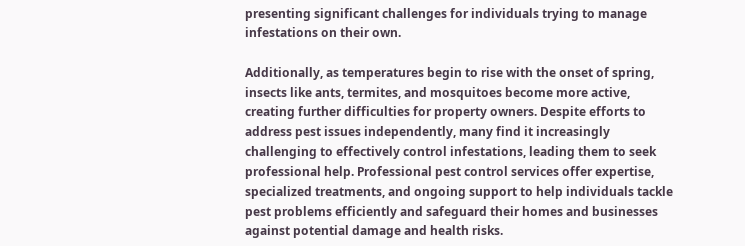presenting significant challenges for individuals trying to manage infestations on their own.

Additionally, as temperatures begin to rise with the onset of spring, insects like ants, termites, and mosquitoes become more active, creating further difficulties for property owners. Despite efforts to address pest issues independently, many find it increasingly challenging to effectively control infestations, leading them to seek professional help. Professional pest control services offer expertise, specialized treatments, and ongoing support to help individuals tackle pest problems efficiently and safeguard their homes and businesses against potential damage and health risks.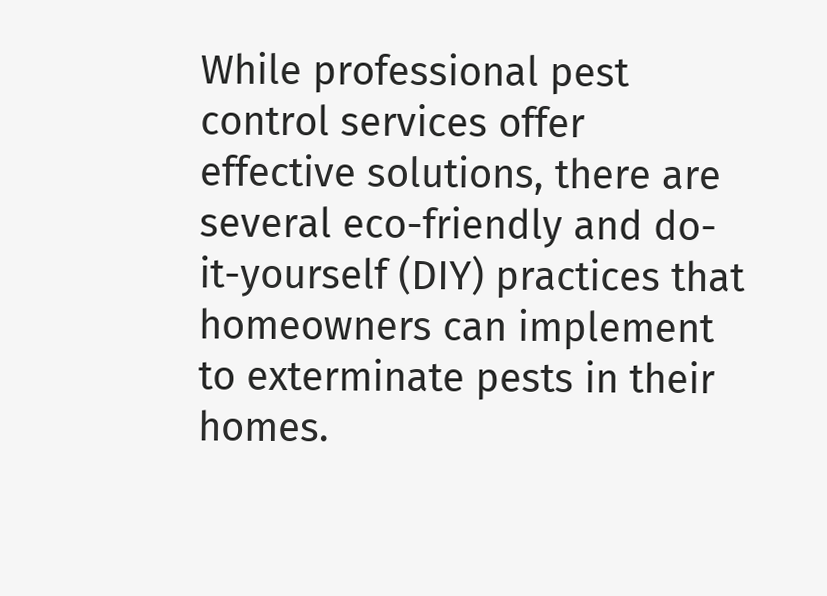While professional pest control services offer effective solutions, there are several eco-friendly and do-it-yourself (DIY) practices that homeowners can implement to exterminate pests in their homes.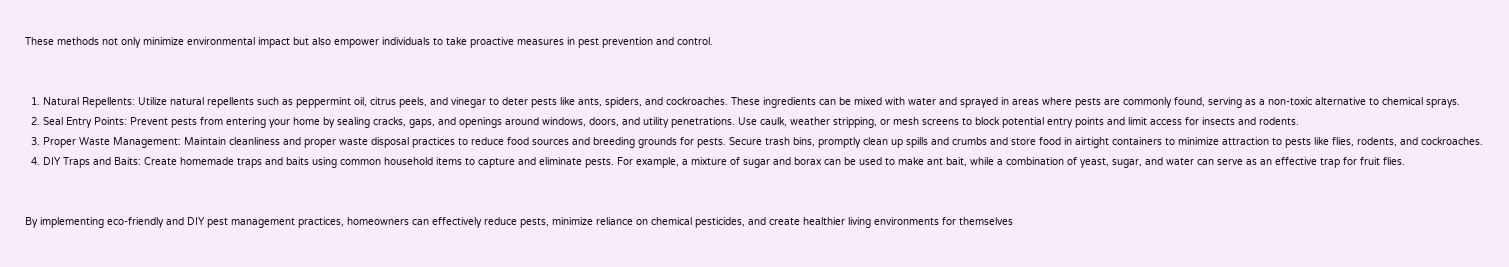These methods not only minimize environmental impact but also empower individuals to take proactive measures in pest prevention and control.


  1. Natural Repellents: Utilize natural repellents such as peppermint oil, citrus peels, and vinegar to deter pests like ants, spiders, and cockroaches. These ingredients can be mixed with water and sprayed in areas where pests are commonly found, serving as a non-toxic alternative to chemical sprays.
  2. Seal Entry Points: Prevent pests from entering your home by sealing cracks, gaps, and openings around windows, doors, and utility penetrations. Use caulk, weather stripping, or mesh screens to block potential entry points and limit access for insects and rodents.
  3. Proper Waste Management: Maintain cleanliness and proper waste disposal practices to reduce food sources and breeding grounds for pests. Secure trash bins, promptly clean up spills and crumbs and store food in airtight containers to minimize attraction to pests like flies, rodents, and cockroaches.
  4. DIY Traps and Baits: Create homemade traps and baits using common household items to capture and eliminate pests. For example, a mixture of sugar and borax can be used to make ant bait, while a combination of yeast, sugar, and water can serve as an effective trap for fruit flies.


By implementing eco-friendly and DIY pest management practices, homeowners can effectively reduce pests, minimize reliance on chemical pesticides, and create healthier living environments for themselves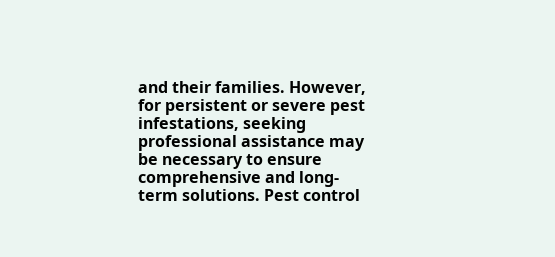and their families. However, for persistent or severe pest infestations, seeking professional assistance may be necessary to ensure comprehensive and long-term solutions. Pest control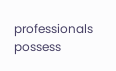professionals possess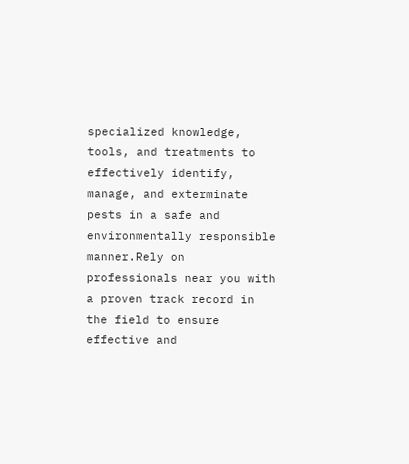specialized knowledge, tools, and treatments to effectively identify, manage, and exterminate pests in a safe and environmentally responsible manner.Rely on professionals near you with a proven track record in the field to ensure effective and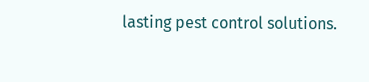lasting pest control solutions.